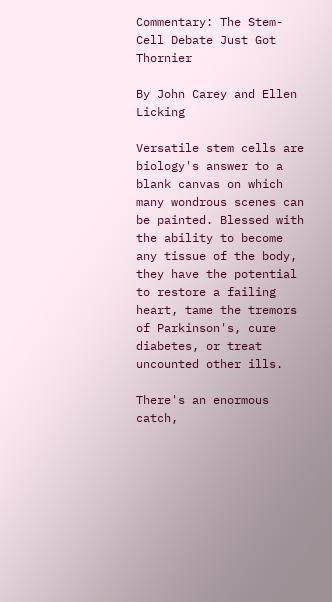Commentary: The Stem-Cell Debate Just Got Thornier

By John Carey and Ellen Licking

Versatile stem cells are biology's answer to a blank canvas on which many wondrous scenes can be painted. Blessed with the ability to become any tissue of the body, they have the potential to restore a failing heart, tame the tremors of Parkinson's, cure diabetes, or treat uncounted other ills.

There's an enormous catch,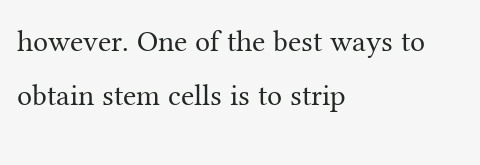however. One of the best ways to obtain stem cells is to strip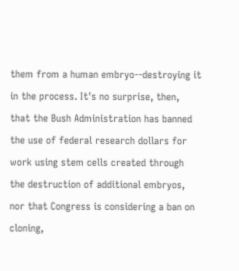them from a human embryo--destroying it in the process. It's no surprise, then, that the Bush Administration has banned the use of federal research dollars for work using stem cells created through the destruction of additional embryos, nor that Congress is considering a ban on cloning,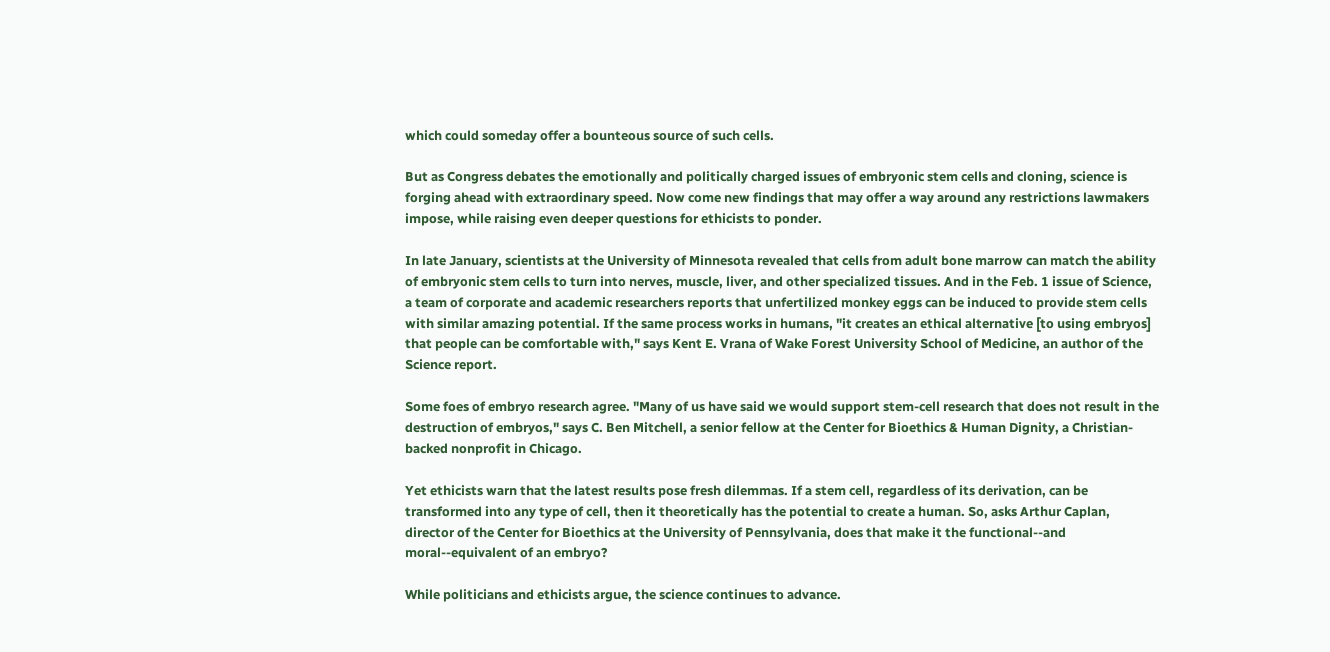which could someday offer a bounteous source of such cells.

But as Congress debates the emotionally and politically charged issues of embryonic stem cells and cloning, science is forging ahead with extraordinary speed. Now come new findings that may offer a way around any restrictions lawmakers impose, while raising even deeper questions for ethicists to ponder.

In late January, scientists at the University of Minnesota revealed that cells from adult bone marrow can match the ability of embryonic stem cells to turn into nerves, muscle, liver, and other specialized tissues. And in the Feb. 1 issue of Science, a team of corporate and academic researchers reports that unfertilized monkey eggs can be induced to provide stem cells with similar amazing potential. If the same process works in humans, "it creates an ethical alternative [to using embryos] that people can be comfortable with," says Kent E. Vrana of Wake Forest University School of Medicine, an author of the Science report.

Some foes of embryo research agree. "Many of us have said we would support stem-cell research that does not result in the destruction of embryos," says C. Ben Mitchell, a senior fellow at the Center for Bioethics & Human Dignity, a Christian-backed nonprofit in Chicago.

Yet ethicists warn that the latest results pose fresh dilemmas. If a stem cell, regardless of its derivation, can be transformed into any type of cell, then it theoretically has the potential to create a human. So, asks Arthur Caplan, director of the Center for Bioethics at the University of Pennsylvania, does that make it the functional--and moral--equivalent of an embryo?

While politicians and ethicists argue, the science continues to advance.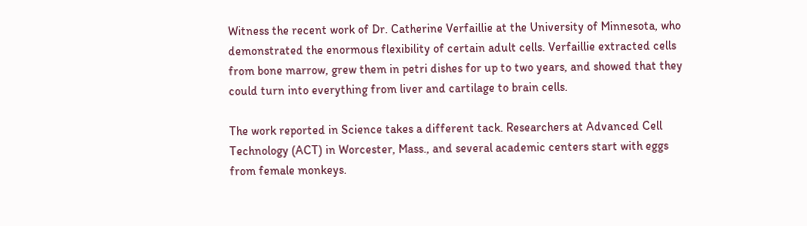Witness the recent work of Dr. Catherine Verfaillie at the University of Minnesota, who demonstrated the enormous flexibility of certain adult cells. Verfaillie extracted cells from bone marrow, grew them in petri dishes for up to two years, and showed that they could turn into everything from liver and cartilage to brain cells.

The work reported in Science takes a different tack. Researchers at Advanced Cell Technology (ACT) in Worcester, Mass., and several academic centers start with eggs from female monkeys.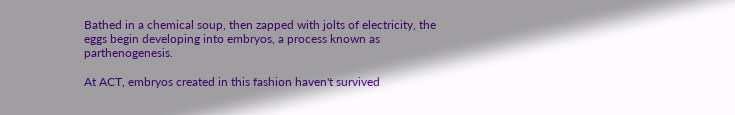Bathed in a chemical soup, then zapped with jolts of electricity, the eggs begin developing into embryos, a process known as parthenogenesis.

At ACT, embryos created in this fashion haven't survived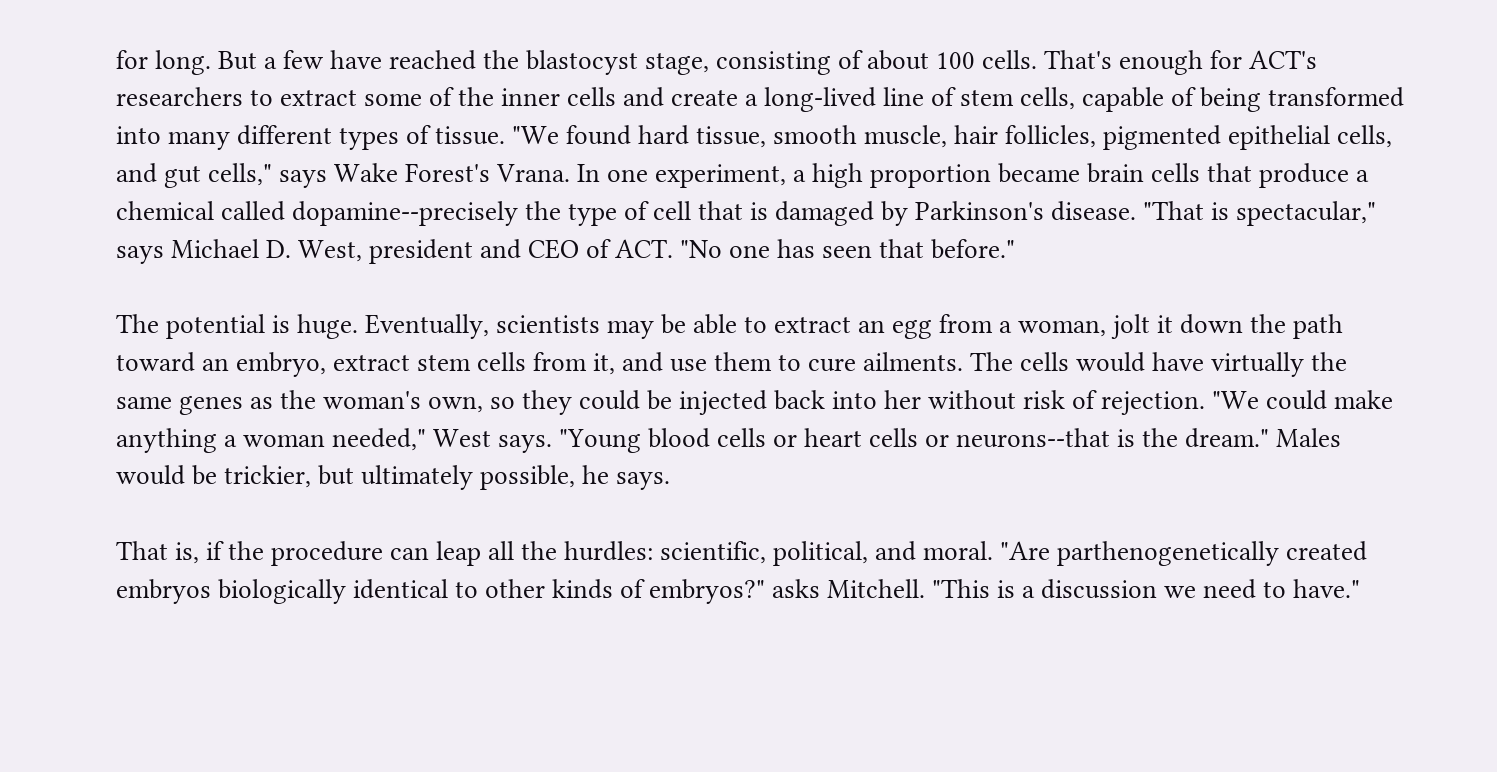for long. But a few have reached the blastocyst stage, consisting of about 100 cells. That's enough for ACT's researchers to extract some of the inner cells and create a long-lived line of stem cells, capable of being transformed into many different types of tissue. "We found hard tissue, smooth muscle, hair follicles, pigmented epithelial cells, and gut cells," says Wake Forest's Vrana. In one experiment, a high proportion became brain cells that produce a chemical called dopamine--precisely the type of cell that is damaged by Parkinson's disease. "That is spectacular," says Michael D. West, president and CEO of ACT. "No one has seen that before."

The potential is huge. Eventually, scientists may be able to extract an egg from a woman, jolt it down the path toward an embryo, extract stem cells from it, and use them to cure ailments. The cells would have virtually the same genes as the woman's own, so they could be injected back into her without risk of rejection. "We could make anything a woman needed," West says. "Young blood cells or heart cells or neurons--that is the dream." Males would be trickier, but ultimately possible, he says.

That is, if the procedure can leap all the hurdles: scientific, political, and moral. "Are parthenogenetically created embryos biologically identical to other kinds of embryos?" asks Mitchell. "This is a discussion we need to have."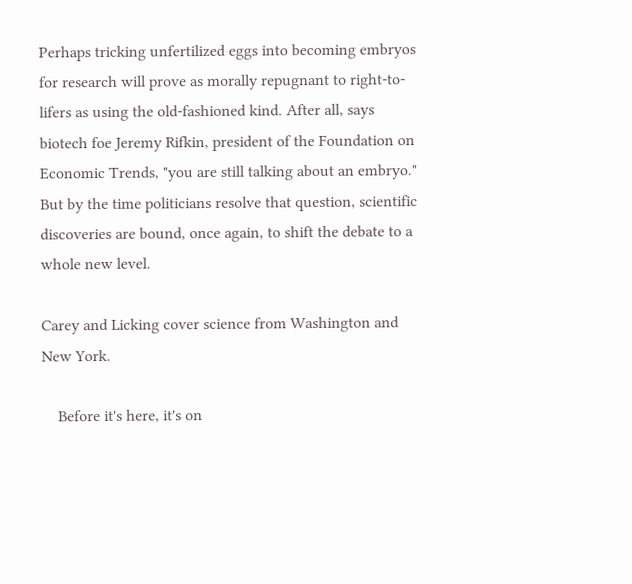Perhaps tricking unfertilized eggs into becoming embryos for research will prove as morally repugnant to right-to-lifers as using the old-fashioned kind. After all, says biotech foe Jeremy Rifkin, president of the Foundation on Economic Trends, "you are still talking about an embryo." But by the time politicians resolve that question, scientific discoveries are bound, once again, to shift the debate to a whole new level.

Carey and Licking cover science from Washington and New York.

    Before it's here, it's on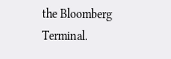the Bloomberg Terminal.